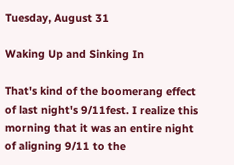Tuesday, August 31

Waking Up and Sinking In

That's kind of the boomerang effect of last night's 9/11fest. I realize this morning that it was an entire night of aligning 9/11 to the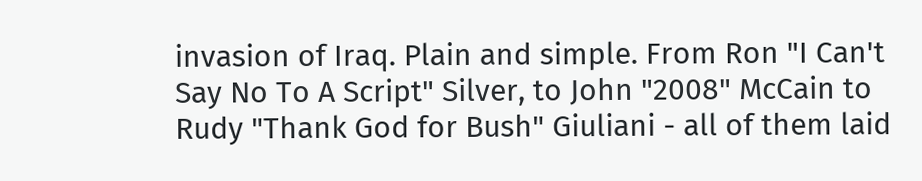invasion of Iraq. Plain and simple. From Ron "I Can't Say No To A Script" Silver, to John "2008" McCain to Rudy "Thank God for Bush" Giuliani - all of them laid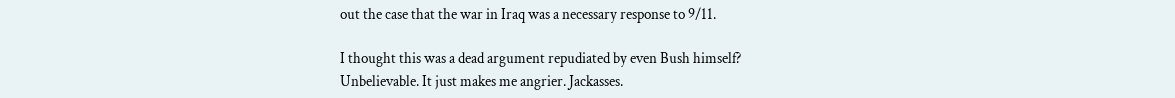out the case that the war in Iraq was a necessary response to 9/11.

I thought this was a dead argument repudiated by even Bush himself? Unbelievable. It just makes me angrier. Jackasses.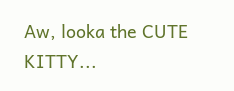Aw, looka the CUTE KITTY...